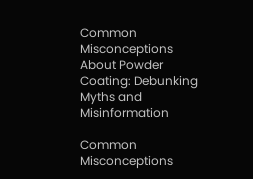Common Misconceptions About Powder Coating: Debunking Myths and Misinformation

Common Misconceptions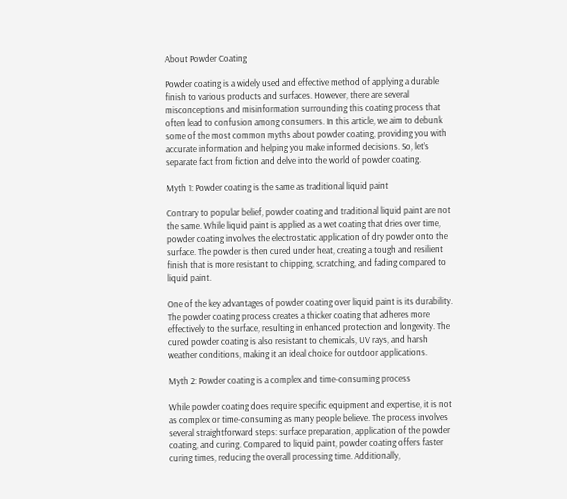About Powder Coating

Powder coating is a widely used and effective method of applying a durable finish to various products and surfaces. However, there are several misconceptions and misinformation surrounding this coating process that often lead to confusion among consumers. In this article, we aim to debunk some of the most common myths about powder coating, providing you with accurate information and helping you make informed decisions. So, let’s separate fact from fiction and delve into the world of powder coating.

Myth 1: Powder coating is the same as traditional liquid paint

Contrary to popular belief, powder coating and traditional liquid paint are not the same. While liquid paint is applied as a wet coating that dries over time, powder coating involves the electrostatic application of dry powder onto the surface. The powder is then cured under heat, creating a tough and resilient finish that is more resistant to chipping, scratching, and fading compared to liquid paint.

One of the key advantages of powder coating over liquid paint is its durability. The powder coating process creates a thicker coating that adheres more effectively to the surface, resulting in enhanced protection and longevity. The cured powder coating is also resistant to chemicals, UV rays, and harsh weather conditions, making it an ideal choice for outdoor applications.

Myth 2: Powder coating is a complex and time-consuming process

While powder coating does require specific equipment and expertise, it is not as complex or time-consuming as many people believe. The process involves several straightforward steps: surface preparation, application of the powder coating, and curing. Compared to liquid paint, powder coating offers faster curing times, reducing the overall processing time. Additionally,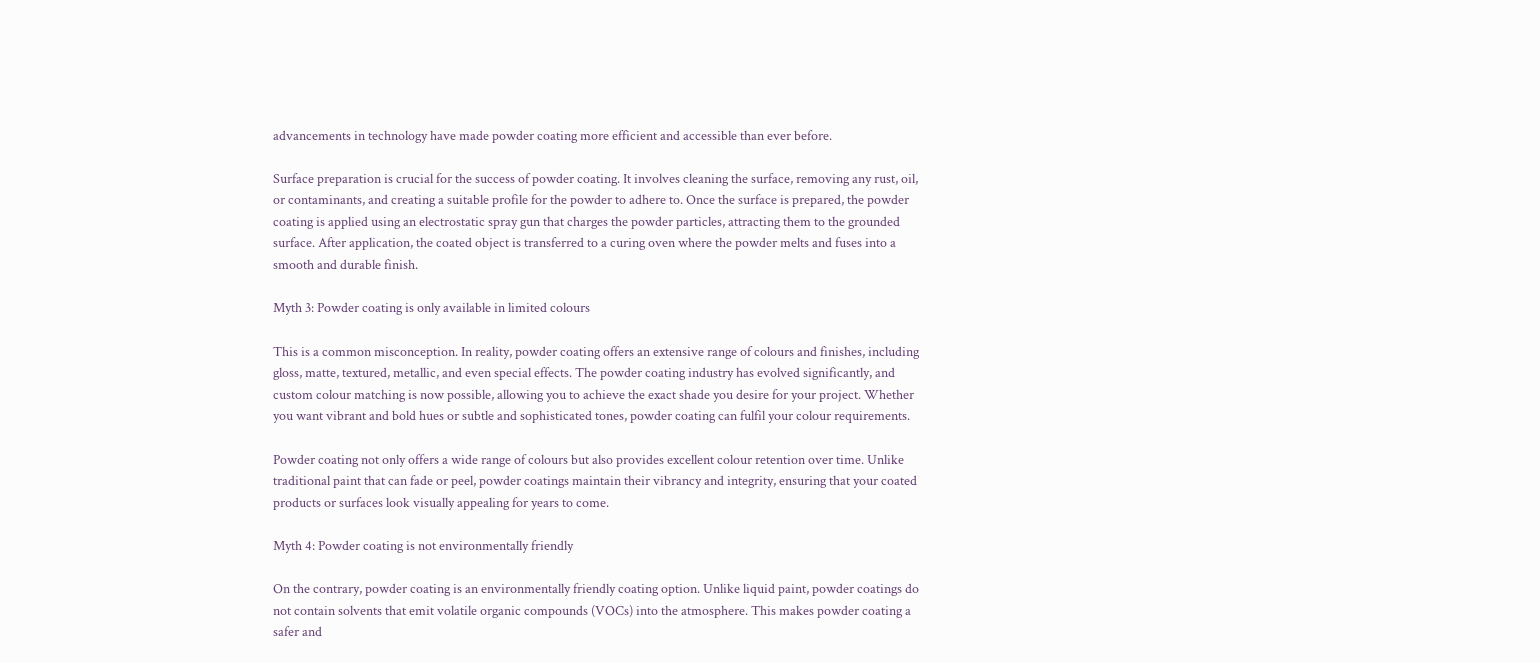advancements in technology have made powder coating more efficient and accessible than ever before.

Surface preparation is crucial for the success of powder coating. It involves cleaning the surface, removing any rust, oil, or contaminants, and creating a suitable profile for the powder to adhere to. Once the surface is prepared, the powder coating is applied using an electrostatic spray gun that charges the powder particles, attracting them to the grounded surface. After application, the coated object is transferred to a curing oven where the powder melts and fuses into a smooth and durable finish.

Myth 3: Powder coating is only available in limited colours

This is a common misconception. In reality, powder coating offers an extensive range of colours and finishes, including gloss, matte, textured, metallic, and even special effects. The powder coating industry has evolved significantly, and custom colour matching is now possible, allowing you to achieve the exact shade you desire for your project. Whether you want vibrant and bold hues or subtle and sophisticated tones, powder coating can fulfil your colour requirements.

Powder coating not only offers a wide range of colours but also provides excellent colour retention over time. Unlike traditional paint that can fade or peel, powder coatings maintain their vibrancy and integrity, ensuring that your coated products or surfaces look visually appealing for years to come.

Myth 4: Powder coating is not environmentally friendly

On the contrary, powder coating is an environmentally friendly coating option. Unlike liquid paint, powder coatings do not contain solvents that emit volatile organic compounds (VOCs) into the atmosphere. This makes powder coating a safer and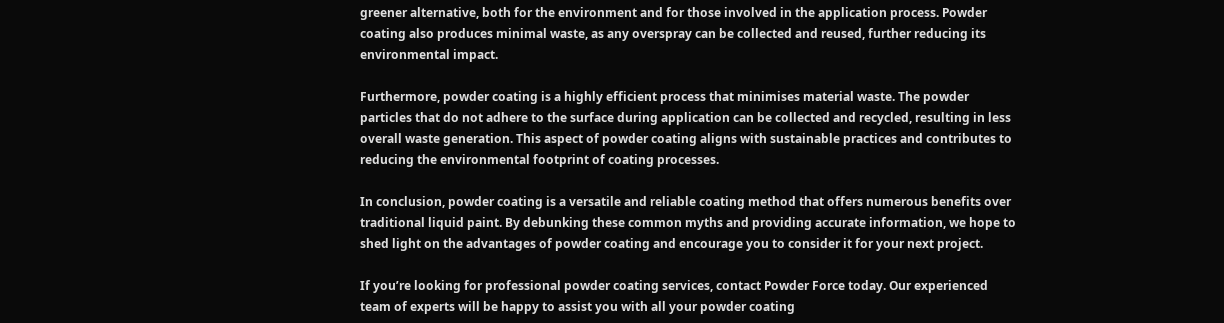greener alternative, both for the environment and for those involved in the application process. Powder coating also produces minimal waste, as any overspray can be collected and reused, further reducing its environmental impact.

Furthermore, powder coating is a highly efficient process that minimises material waste. The powder particles that do not adhere to the surface during application can be collected and recycled, resulting in less overall waste generation. This aspect of powder coating aligns with sustainable practices and contributes to reducing the environmental footprint of coating processes.

In conclusion, powder coating is a versatile and reliable coating method that offers numerous benefits over traditional liquid paint. By debunking these common myths and providing accurate information, we hope to shed light on the advantages of powder coating and encourage you to consider it for your next project.

If you’re looking for professional powder coating services, contact Powder Force today. Our experienced team of experts will be happy to assist you with all your powder coating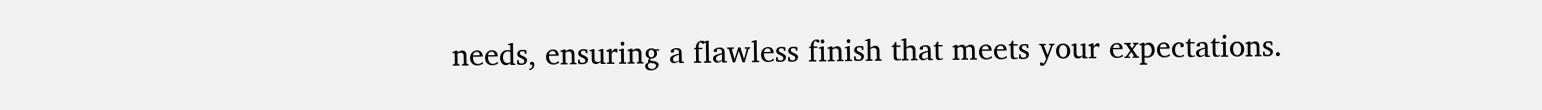needs, ensuring a flawless finish that meets your expectations.